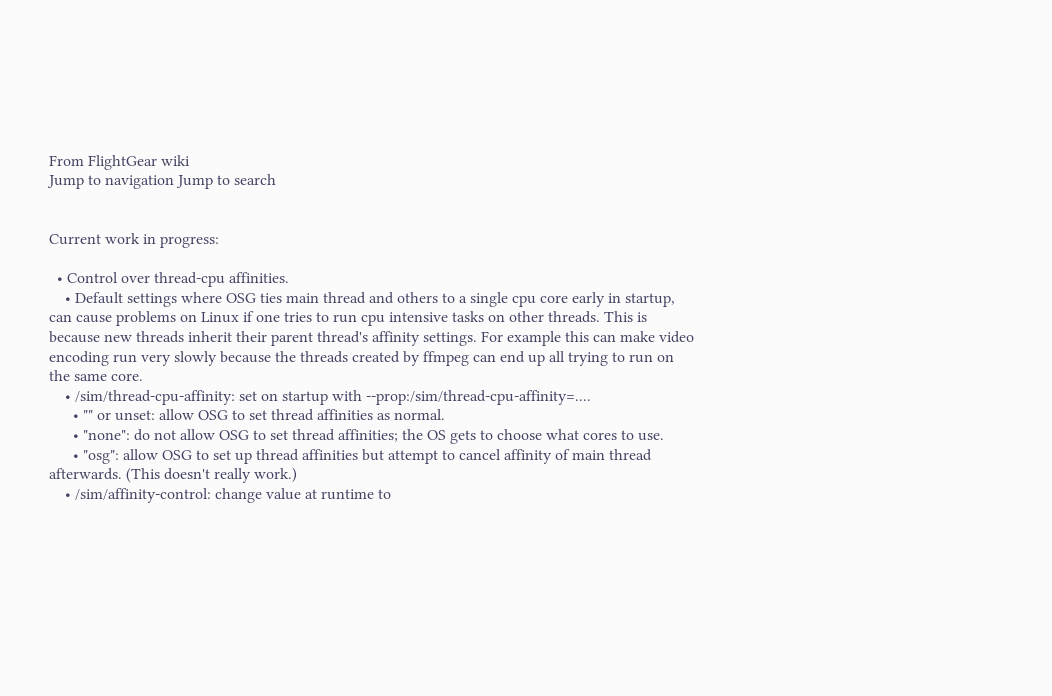From FlightGear wiki
Jump to navigation Jump to search


Current work in progress:

  • Control over thread-cpu affinities.
    • Default settings where OSG ties main thread and others to a single cpu core early in startup, can cause problems on Linux if one tries to run cpu intensive tasks on other threads. This is because new threads inherit their parent thread's affinity settings. For example this can make video encoding run very slowly because the threads created by ffmpeg can end up all trying to run on the same core.
    • /sim/thread-cpu-affinity: set on startup with --prop:/sim/thread-cpu-affinity=....
      • "" or unset: allow OSG to set thread affinities as normal.
      • "none": do not allow OSG to set thread affinities; the OS gets to choose what cores to use.
      • "osg": allow OSG to set up thread affinities but attempt to cancel affinity of main thread afterwards. (This doesn't really work.)
    • /sim/affinity-control: change value at runtime to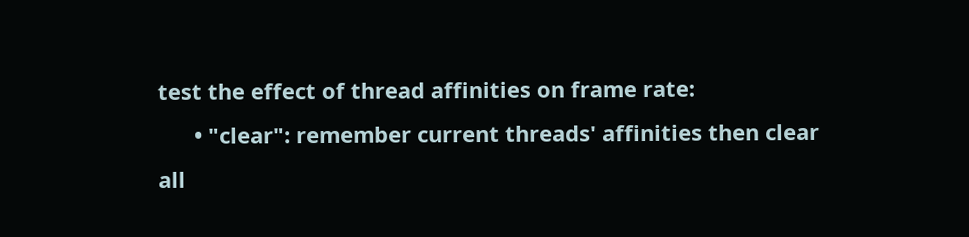test the effect of thread affinities on frame rate:
      • "clear": remember current threads' affinities then clear all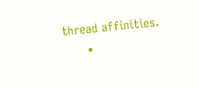thread affinities.
      •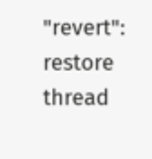"revert": restore thread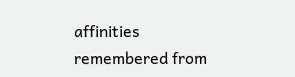affinities remembered from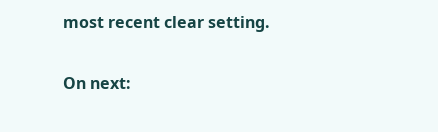most recent clear setting.

On next: